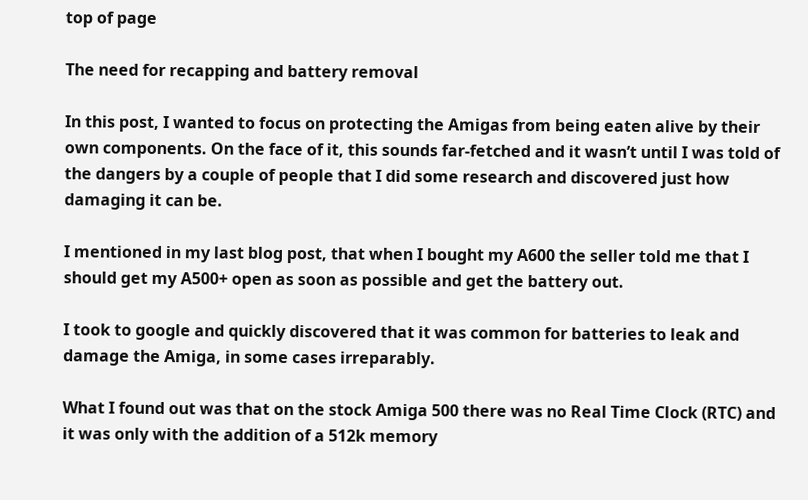top of page

The need for recapping and battery removal

In this post, I wanted to focus on protecting the Amigas from being eaten alive by their own components. On the face of it, this sounds far-fetched and it wasn’t until I was told of the dangers by a couple of people that I did some research and discovered just how damaging it can be.

I mentioned in my last blog post, that when I bought my A600 the seller told me that I should get my A500+ open as soon as possible and get the battery out.

I took to google and quickly discovered that it was common for batteries to leak and damage the Amiga, in some cases irreparably.

What I found out was that on the stock Amiga 500 there was no Real Time Clock (RTC) and it was only with the addition of a 512k memory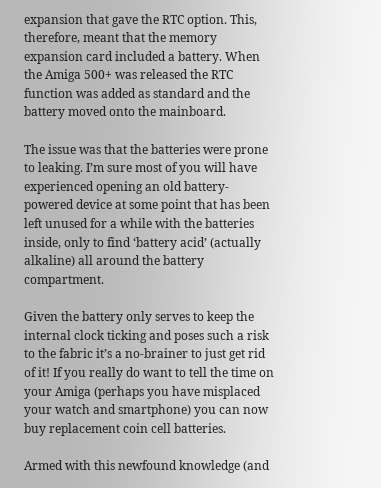expansion that gave the RTC option. This, therefore, meant that the memory expansion card included a battery. When the Amiga 500+ was released the RTC function was added as standard and the battery moved onto the mainboard.

The issue was that the batteries were prone to leaking. I’m sure most of you will have experienced opening an old battery-powered device at some point that has been left unused for a while with the batteries inside, only to find ‘battery acid’ (actually alkaline) all around the battery compartment.

Given the battery only serves to keep the internal clock ticking and poses such a risk to the fabric it’s a no-brainer to just get rid of it! If you really do want to tell the time on your Amiga (perhaps you have misplaced your watch and smartphone) you can now buy replacement coin cell batteries.

Armed with this newfound knowledge (and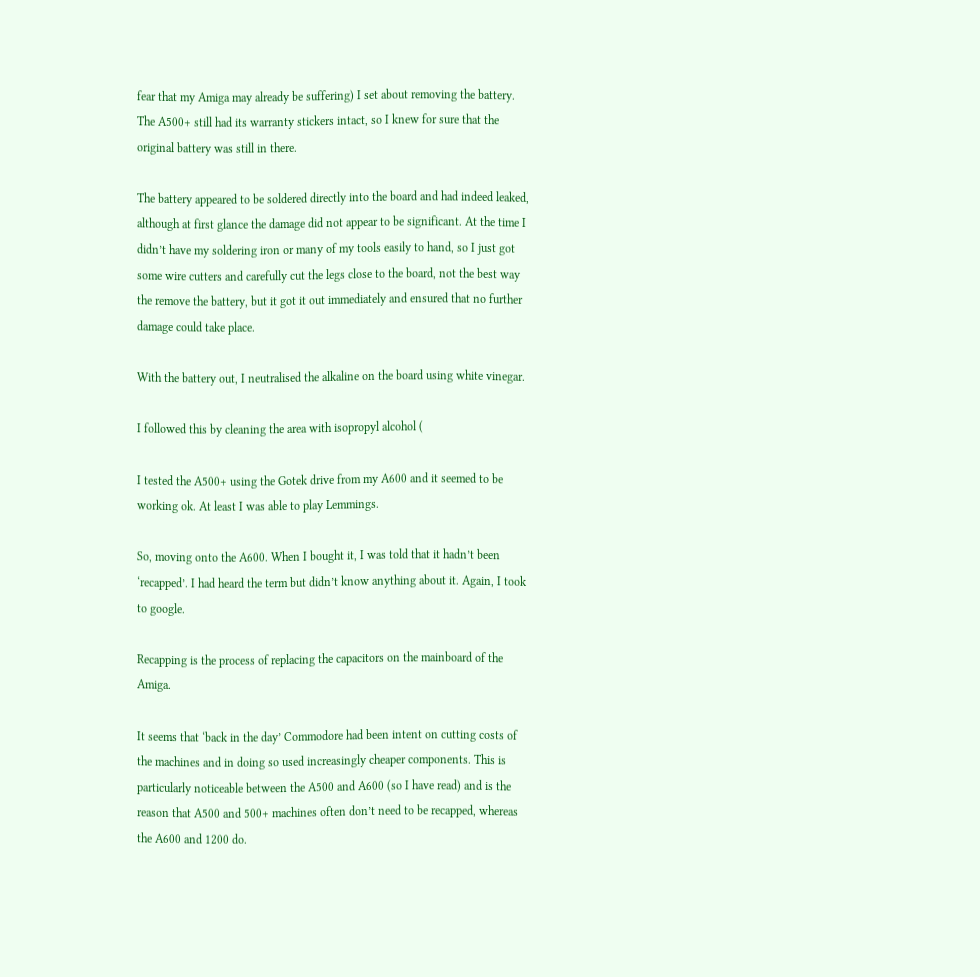fear that my Amiga may already be suffering) I set about removing the battery. The A500+ still had its warranty stickers intact, so I knew for sure that the original battery was still in there.

The battery appeared to be soldered directly into the board and had indeed leaked, although at first glance the damage did not appear to be significant. At the time I didn’t have my soldering iron or many of my tools easily to hand, so I just got some wire cutters and carefully cut the legs close to the board, not the best way the remove the battery, but it got it out immediately and ensured that no further damage could take place.

With the battery out, I neutralised the alkaline on the board using white vinegar.

I followed this by cleaning the area with isopropyl alcohol (

I tested the A500+ using the Gotek drive from my A600 and it seemed to be working ok. At least I was able to play Lemmings.

So, moving onto the A600. When I bought it, I was told that it hadn’t been ‘recapped’. I had heard the term but didn’t know anything about it. Again, I took to google.

Recapping is the process of replacing the capacitors on the mainboard of the Amiga.

It seems that ‘back in the day’ Commodore had been intent on cutting costs of the machines and in doing so used increasingly cheaper components. This is particularly noticeable between the A500 and A600 (so I have read) and is the reason that A500 and 500+ machines often don’t need to be recapped, whereas the A600 and 1200 do.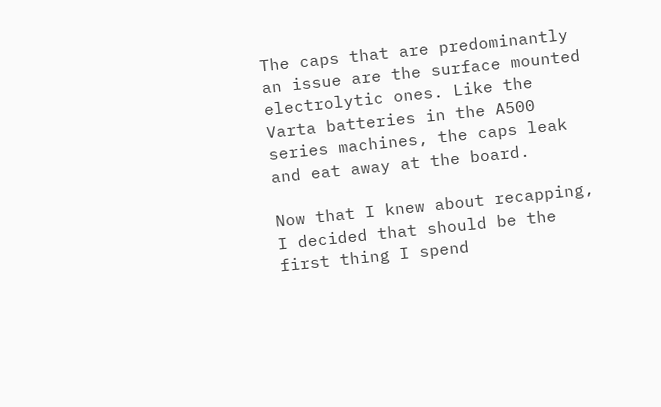The caps that are predominantly an issue are the surface mounted electrolytic ones. Like the Varta batteries in the A500 series machines, the caps leak and eat away at the board.

Now that I knew about recapping, I decided that should be the first thing I spend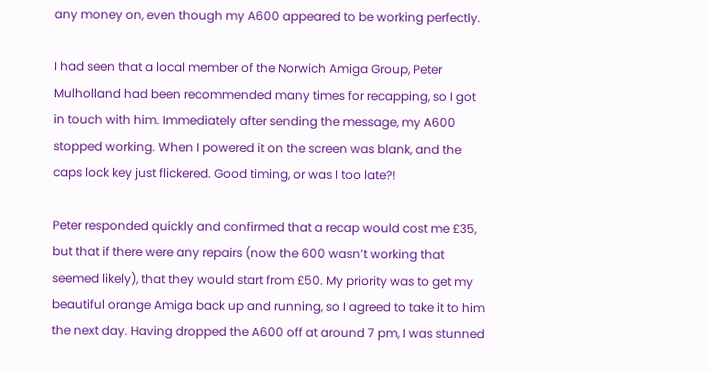any money on, even though my A600 appeared to be working perfectly.

I had seen that a local member of the Norwich Amiga Group, Peter Mulholland had been recommended many times for recapping, so I got in touch with him. Immediately after sending the message, my A600 stopped working. When I powered it on the screen was blank, and the caps lock key just flickered. Good timing, or was I too late?!

Peter responded quickly and confirmed that a recap would cost me £35, but that if there were any repairs (now the 600 wasn’t working that seemed likely), that they would start from £50. My priority was to get my beautiful orange Amiga back up and running, so I agreed to take it to him the next day. Having dropped the A600 off at around 7 pm, I was stunned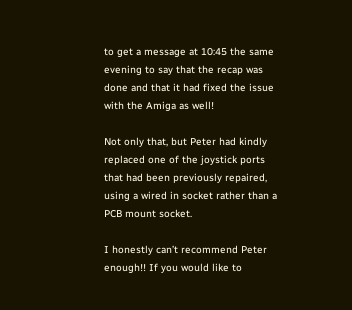to get a message at 10:45 the same evening to say that the recap was done and that it had fixed the issue with the Amiga as well!

Not only that, but Peter had kindly replaced one of the joystick ports that had been previously repaired, using a wired in socket rather than a PCB mount socket.

I honestly can’t recommend Peter enough!! If you would like to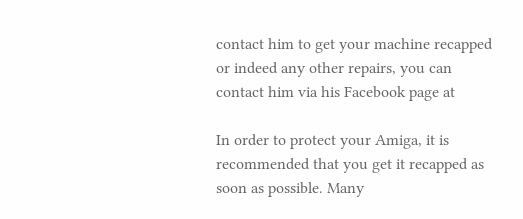contact him to get your machine recapped or indeed any other repairs, you can contact him via his Facebook page at

In order to protect your Amiga, it is recommended that you get it recapped as soon as possible. Many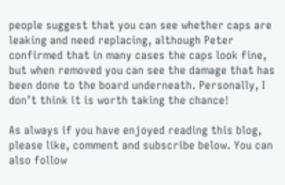people suggest that you can see whether caps are leaking and need replacing, although Peter confirmed that in many cases the caps look fine, but when removed you can see the damage that has been done to the board underneath. Personally, I don’t think it is worth taking the chance!

As always if you have enjoyed reading this blog, please like, comment and subscribe below. You can also follow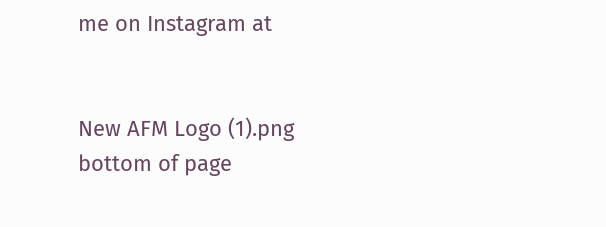me on Instagram at


New AFM Logo (1).png
bottom of page